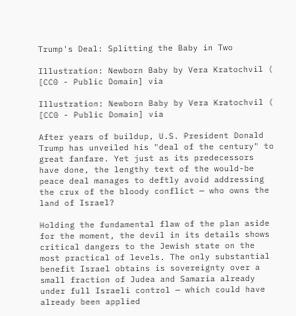Trump's Deal: Splitting the Baby in Two

Illustration: Newborn Baby by Vera Kratochvil ( [CC0 - Public Domain] via

Illustration: Newborn Baby by Vera Kratochvil ( [CC0 - Public Domain] via

After years of buildup, U.S. President Donald Trump has unveiled his "deal of the century" to great fanfare. Yet just as its predecessors have done, the lengthy text of the would-be peace deal manages to deftly avoid addressing the crux of the bloody conflict — who owns the land of Israel?

Holding the fundamental flaw of the plan aside for the moment, the devil in its details shows critical dangers to the Jewish state on the most practical of levels. The only substantial benefit Israel obtains is sovereignty over a small fraction of Judea and Samaria already under full Israeli control — which could have already been applied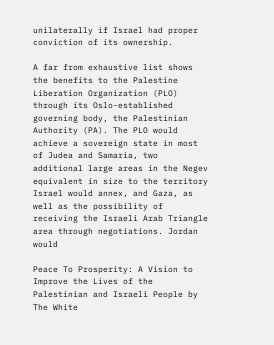unilaterally if Israel had proper conviction of its ownership.

A far from exhaustive list shows the benefits to the Palestine Liberation Organization (PLO) through its Oslo-established governing body, the Palestinian Authority (PA). The PLO would achieve a sovereign state in most of Judea and Samaria, two additional large areas in the Negev equivalent in size to the territory Israel would annex, and Gaza, as well as the possibility of receiving the Israeli Arab Triangle area through negotiations. Jordan would

Peace To Prosperity: A Vision to Improve the Lives of the Palestinian and Israeli People by The White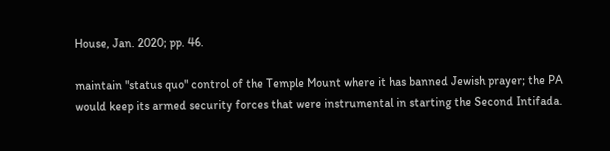House, Jan. 2020; pp. 46.

maintain "status quo" control of the Temple Mount where it has banned Jewish prayer; the PA would keep its armed security forces that were instrumental in starting the Second Intifada.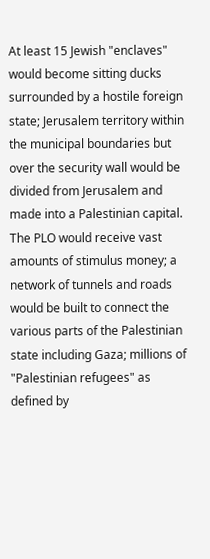At least 15 Jewish "enclaves" would become sitting ducks surrounded by a hostile foreign state; Jerusalem territory within the municipal boundaries but over the security wall would be divided from Jerusalem and made into a Palestinian capital. The PLO would receive vast amounts of stimulus money; a network of tunnels and roads would be built to connect the various parts of the Palestinian state including Gaza; millions of "Palestinian refugees" as defined by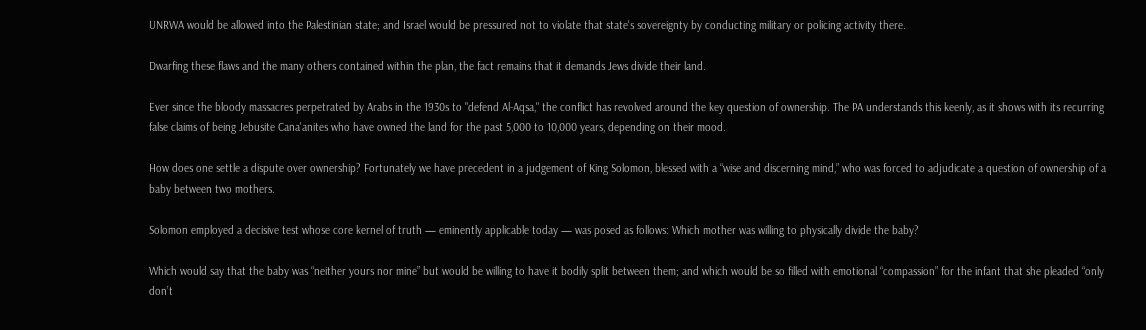UNRWA would be allowed into the Palestinian state; and Israel would be pressured not to violate that state's sovereignty by conducting military or policing activity there.

Dwarfing these flaws and the many others contained within the plan, the fact remains that it demands Jews divide their land.

Ever since the bloody massacres perpetrated by Arabs in the 1930s to "defend Al-Aqsa," the conflict has revolved around the key question of ownership. The PA understands this keenly, as it shows with its recurring false claims of being Jebusite Cana'anites who have owned the land for the past 5,000 to 10,000 years, depending on their mood.

How does one settle a dispute over ownership? Fortunately we have precedent in a judgement of King Solomon, blessed with a “wise and discerning mind,” who was forced to adjudicate a question of ownership of a baby between two mothers.

Solomon employed a decisive test whose core kernel of truth — eminently applicable today — was posed as follows: Which mother was willing to physically divide the baby?

Which would say that the baby was “neither yours nor mine” but would be willing to have it bodily split between them; and which would be so filled with emotional “compassion” for the infant that she pleaded “only don’t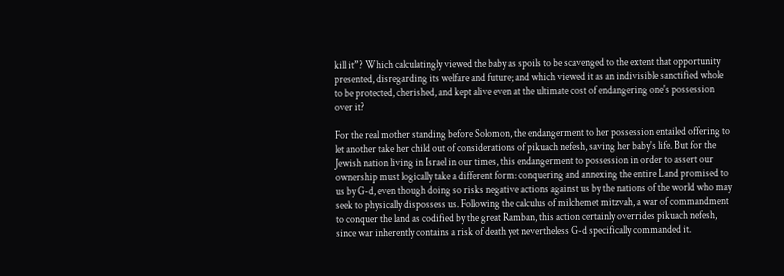kill it”? Which calculatingly viewed the baby as spoils to be scavenged to the extent that opportunity presented, disregarding its welfare and future; and which viewed it as an indivisible sanctified whole to be protected, cherished, and kept alive even at the ultimate cost of endangering one's possession over it?

For the real mother standing before Solomon, the endangerment to her possession entailed offering to let another take her child out of considerations of pikuach nefesh, saving her baby's life. But for the Jewish nation living in Israel in our times, this endangerment to possession in order to assert our ownership must logically take a different form: conquering and annexing the entire Land promised to us by G-d, even though doing so risks negative actions against us by the nations of the world who may seek to physically dispossess us. Following the calculus of milchemet mitzvah, a war of commandment to conquer the land as codified by the great Ramban, this action certainly overrides pikuach nefesh, since war inherently contains a risk of death yet nevertheless G-d specifically commanded it.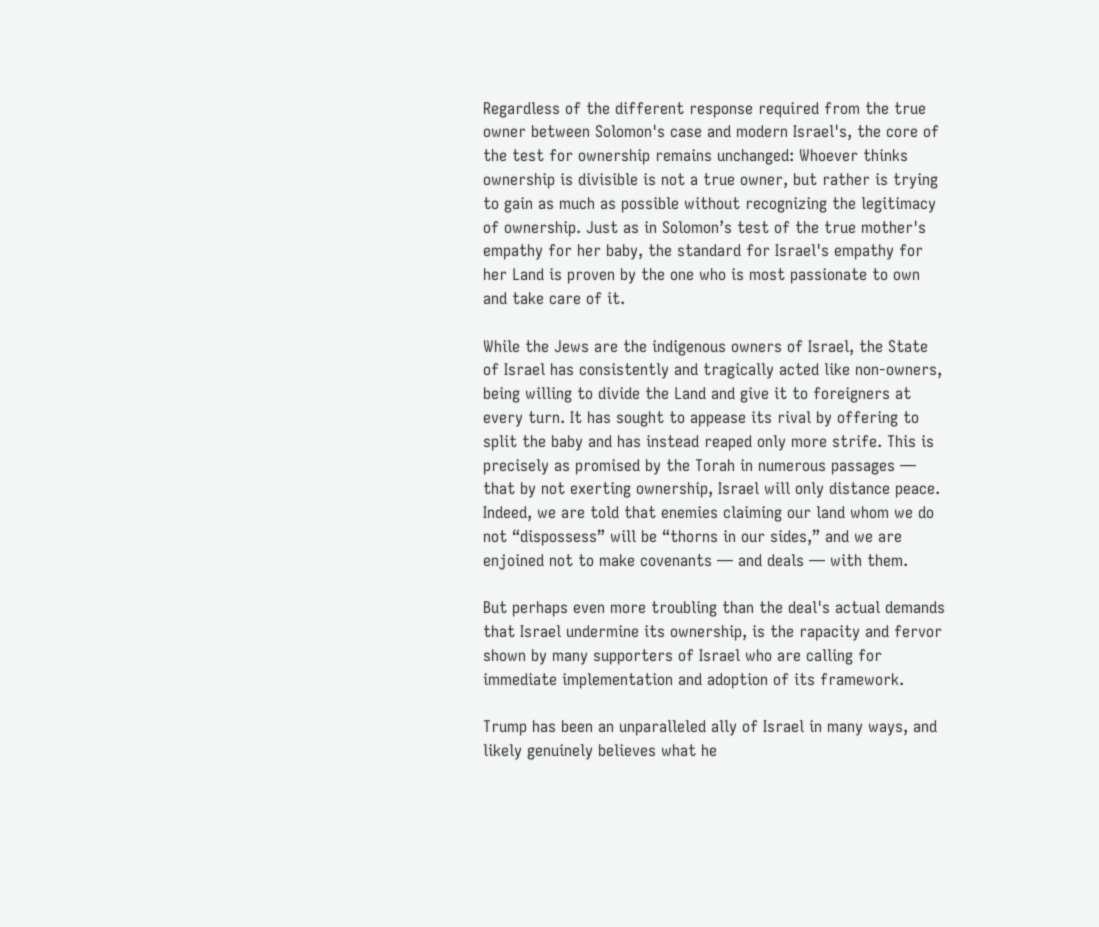Regardless of the different response required from the true owner between Solomon's case and modern Israel's, the core of the test for ownership remains unchanged: Whoever thinks ownership is divisible is not a true owner, but rather is trying to gain as much as possible without recognizing the legitimacy of ownership. Just as in Solomon’s test of the true mother's empathy for her baby, the standard for Israel's empathy for her Land is proven by the one who is most passionate to own and take care of it.

While the Jews are the indigenous owners of Israel, the State of Israel has consistently and tragically acted like non-owners, being willing to divide the Land and give it to foreigners at every turn. It has sought to appease its rival by offering to split the baby and has instead reaped only more strife. This is precisely as promised by the Torah in numerous passages — that by not exerting ownership, Israel will only distance peace. Indeed, we are told that enemies claiming our land whom we do not “dispossess” will be “thorns in our sides,” and we are enjoined not to make covenants — and deals — with them.

But perhaps even more troubling than the deal's actual demands that Israel undermine its ownership, is the rapacity and fervor shown by many supporters of Israel who are calling for immediate implementation and adoption of its framework.

Trump has been an unparalleled ally of Israel in many ways, and likely genuinely believes what he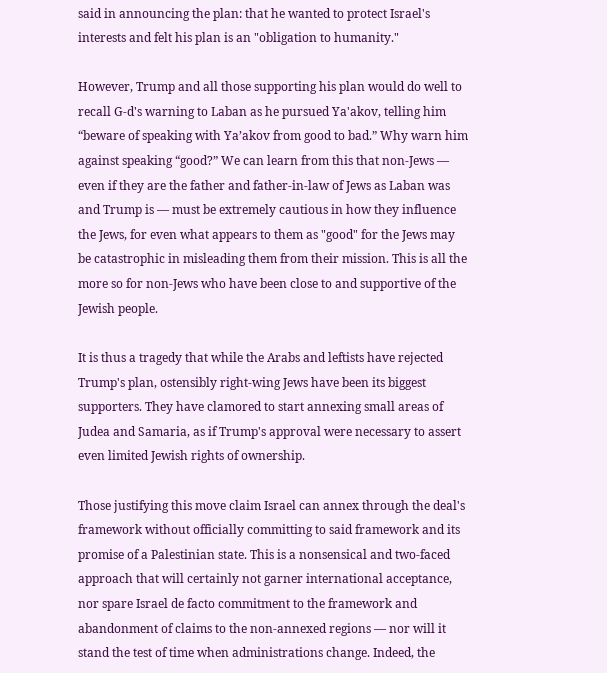said in announcing the plan: that he wanted to protect Israel's interests and felt his plan is an "obligation to humanity."

However, Trump and all those supporting his plan would do well to recall G-d's warning to Laban as he pursued Ya'akov, telling him “beware of speaking with Ya’akov from good to bad.” Why warn him against speaking “good?” We can learn from this that non-Jews — even if they are the father and father-in-law of Jews as Laban was and Trump is — must be extremely cautious in how they influence the Jews, for even what appears to them as "good" for the Jews may be catastrophic in misleading them from their mission. This is all the more so for non-Jews who have been close to and supportive of the Jewish people.

It is thus a tragedy that while the Arabs and leftists have rejected Trump's plan, ostensibly right-wing Jews have been its biggest supporters. They have clamored to start annexing small areas of Judea and Samaria, as if Trump's approval were necessary to assert even limited Jewish rights of ownership.

Those justifying this move claim Israel can annex through the deal's framework without officially committing to said framework and its promise of a Palestinian state. This is a nonsensical and two-faced approach that will certainly not garner international acceptance, nor spare Israel de facto commitment to the framework and abandonment of claims to the non-annexed regions — nor will it stand the test of time when administrations change. Indeed, the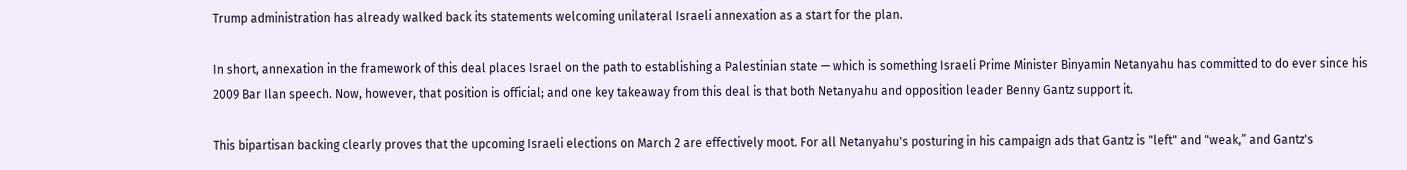Trump administration has already walked back its statements welcoming unilateral Israeli annexation as a start for the plan.

In short, annexation in the framework of this deal places Israel on the path to establishing a Palestinian state — which is something Israeli Prime Minister Binyamin Netanyahu has committed to do ever since his 2009 Bar Ilan speech. Now, however, that position is official; and one key takeaway from this deal is that both Netanyahu and opposition leader Benny Gantz support it.

This bipartisan backing clearly proves that the upcoming Israeli elections on March 2 are effectively moot. For all Netanyahu's posturing in his campaign ads that Gantz is "left" and "weak,” and Gantz's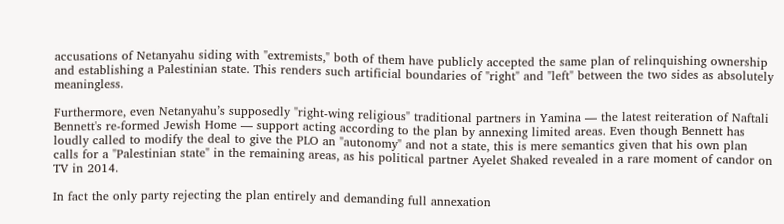accusations of Netanyahu siding with "extremists," both of them have publicly accepted the same plan of relinquishing ownership and establishing a Palestinian state. This renders such artificial boundaries of "right" and "left" between the two sides as absolutely meaningless.

Furthermore, even Netanyahu’s supposedly "right-wing religious" traditional partners in Yamina — the latest reiteration of Naftali Bennett's re-formed Jewish Home — support acting according to the plan by annexing limited areas. Even though Bennett has loudly called to modify the deal to give the PLO an "autonomy" and not a state, this is mere semantics given that his own plan calls for a "Palestinian state" in the remaining areas, as his political partner Ayelet Shaked revealed in a rare moment of candor on TV in 2014.

In fact the only party rejecting the plan entirely and demanding full annexation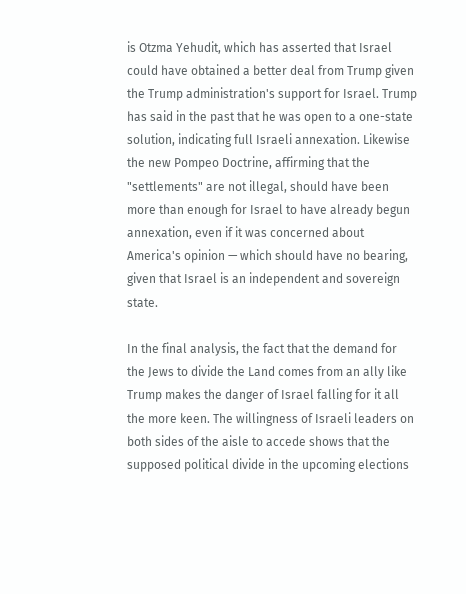is Otzma Yehudit, which has asserted that Israel could have obtained a better deal from Trump given the Trump administration's support for Israel. Trump has said in the past that he was open to a one-state solution, indicating full Israeli annexation. Likewise the new Pompeo Doctrine, affirming that the "settlements" are not illegal, should have been more than enough for Israel to have already begun annexation, even if it was concerned about America's opinion — which should have no bearing, given that Israel is an independent and sovereign state.

In the final analysis, the fact that the demand for the Jews to divide the Land comes from an ally like Trump makes the danger of Israel falling for it all the more keen. The willingness of Israeli leaders on both sides of the aisle to accede shows that the supposed political divide in the upcoming elections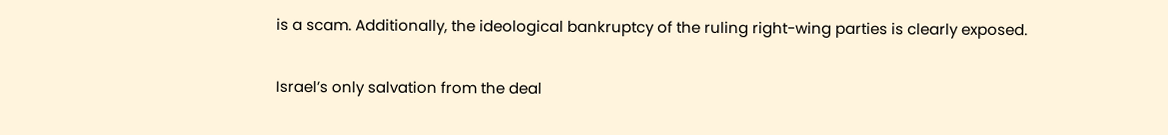is a scam. Additionally, the ideological bankruptcy of the ruling right-wing parties is clearly exposed.

Israel’s only salvation from the deal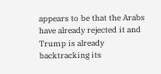appears to be that the Arabs have already rejected it and Trump is already backtracking its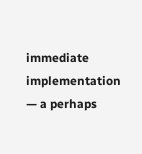immediate implementation — a perhaps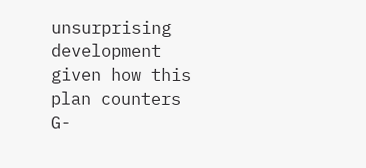unsurprising development given how this plan counters G-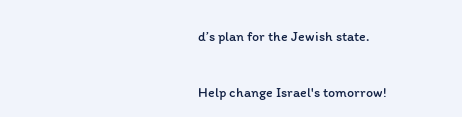d’s plan for the Jewish state.

Help change Israel's tomorrow!